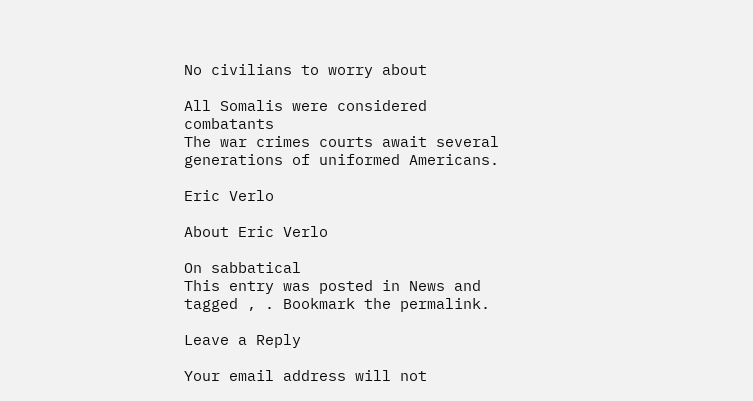No civilians to worry about

All Somalis were considered combatants
The war crimes courts await several generations of uniformed Americans.

Eric Verlo

About Eric Verlo

On sabbatical
This entry was posted in News and tagged , . Bookmark the permalink.

Leave a Reply

Your email address will not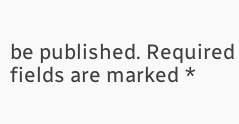be published. Required fields are marked *